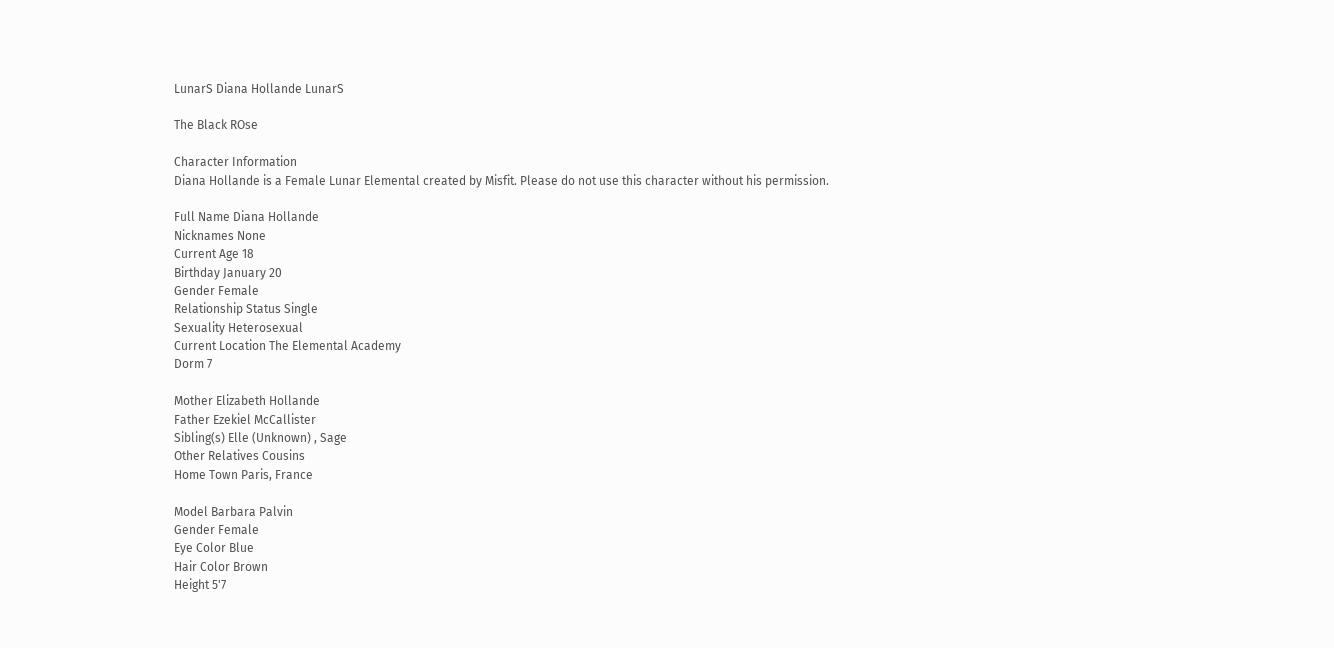LunarS Diana Hollande LunarS

The Black ROse

Character Information
Diana Hollande is a Female Lunar Elemental created by Misfit. Please do not use this character without his permission.

Full Name Diana Hollande
Nicknames None
Current Age 18
Birthday January 20
Gender Female
Relationship Status Single
Sexuality Heterosexual
Current Location The Elemental Academy
Dorm 7

Mother Elizabeth Hollande
Father Ezekiel McCallister
Sibling(s) Elle (Unknown) , Sage
Other Relatives Cousins
Home Town Paris, France

Model Barbara Palvin
Gender Female
Eye Color Blue
Hair Color Brown
Height 5'7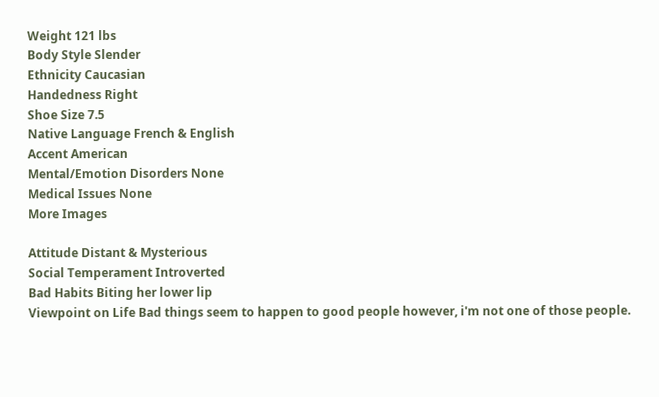Weight 121 lbs
Body Style Slender
Ethnicity Caucasian
Handedness Right
Shoe Size 7.5
Native Language French & English
Accent American
Mental/Emotion Disorders None
Medical Issues None
More Images

Attitude Distant & Mysterious
Social Temperament Introverted
Bad Habits Biting her lower lip
Viewpoint on Life Bad things seem to happen to good people however, i'm not one of those people.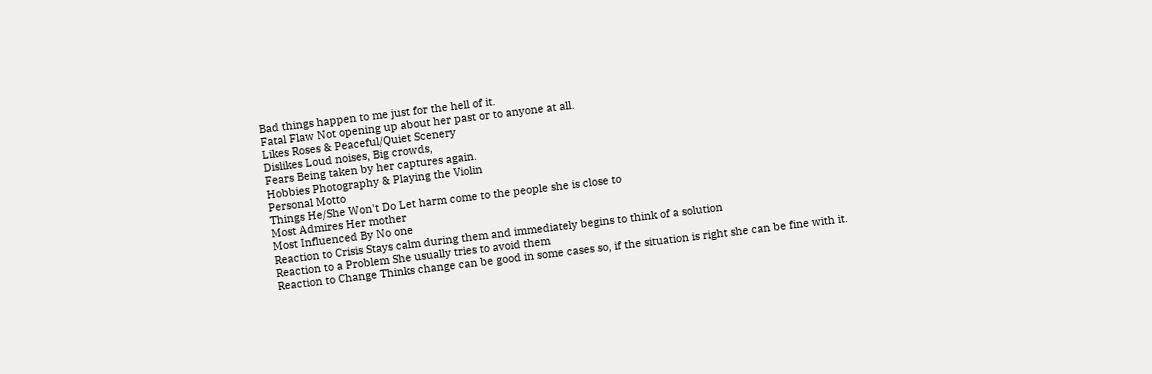Bad things happen to me just for the hell of it.
Fatal Flaw Not opening up about her past or to anyone at all.
Likes Roses & Peaceful/Quiet Scenery
Dislikes Loud noises, Big crowds,
Fears Being taken by her captures again.
Hobbies Photography & Playing the Violin
Personal Motto
Things He/She Won't Do Let harm come to the people she is close to
Most Admires Her mother
Most Influenced By No one
Reaction to Crisis Stays calm during them and immediately begins to think of a solution
Reaction to a Problem She usually tries to avoid them
Reaction to Change Thinks change can be good in some cases so, if the situation is right she can be fine with it.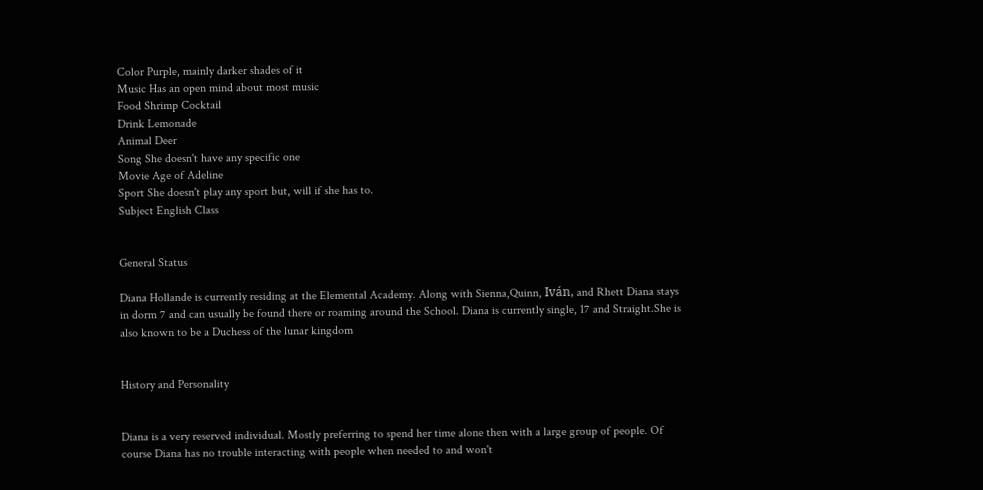Color Purple, mainly darker shades of it
Music Has an open mind about most music
Food Shrimp Cocktail
Drink Lemonade
Animal Deer
Song She doesn't have any specific one
Movie Age of Adeline
Sport She doesn't play any sport but, will if she has to.
Subject English Class


General Status

Diana Hollande is currently residing at the Elemental Academy. Along with Sienna,Quinn, Iván, and Rhett Diana stays in dorm 7 and can usually be found there or roaming around the School. Diana is currently single, 17 and Straight.She is also known to be a Duchess of the lunar kingdom


History and Personality


Diana is a very reserved individual. Mostly preferring to spend her time alone then with a large group of people. Of course Diana has no trouble interacting with people when needed to and won't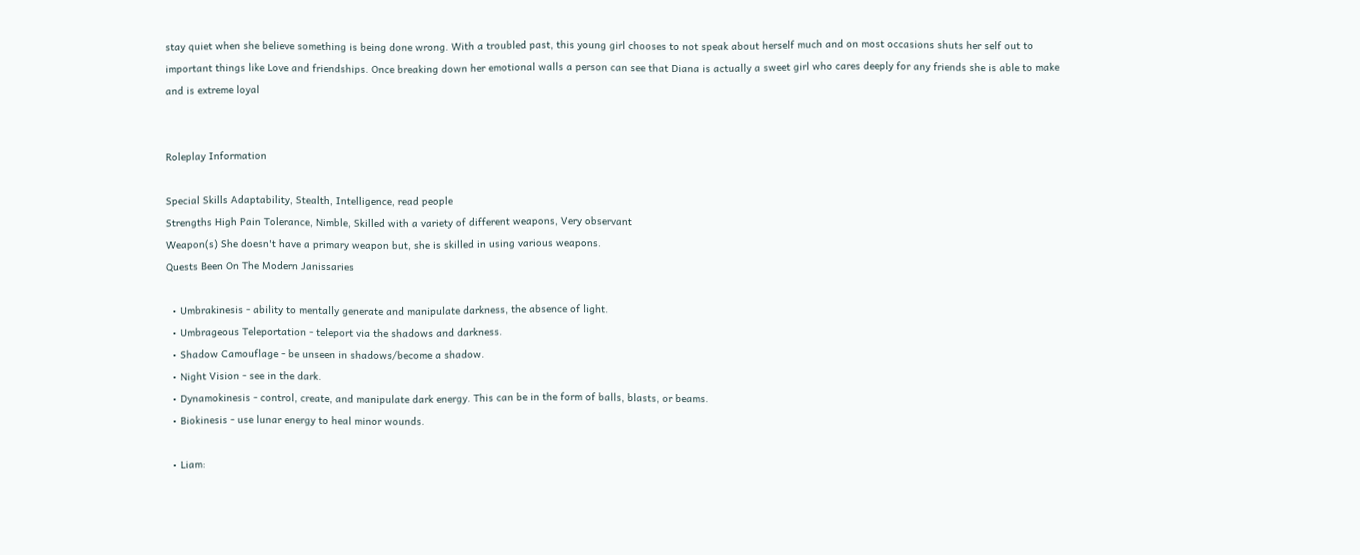stay quiet when she believe something is being done wrong. With a troubled past, this young girl chooses to not speak about herself much and on most occasions shuts her self out to important things like Love and friendships. Once breaking down her emotional walls a person can see that Diana is actually a sweet girl who cares deeply for any friends she is able to make and is extreme loyal


Roleplay Information

Special Skills Adaptability, Stealth, Intelligence, read people
Strengths High Pain Tolerance, Nimble, Skilled with a variety of different weapons, Very observant
Weapon(s) She doesn't have a primary weapon but, she is skilled in using various weapons.
Quests Been On The Modern Janissaries

  • Umbrakinesis - ability to mentally generate and manipulate darkness, the absence of light.
  • Umbrageous Teleportation - teleport via the shadows and darkness.
  • Shadow Camouflage - be unseen in shadows/become a shadow.
  • Night Vision - see in the dark.
  • Dynamokinesis - control, create, and manipulate dark energy. This can be in the form of balls, blasts, or beams.
  • Biokinesis - use lunar energy to heal minor wounds.

  • Liam: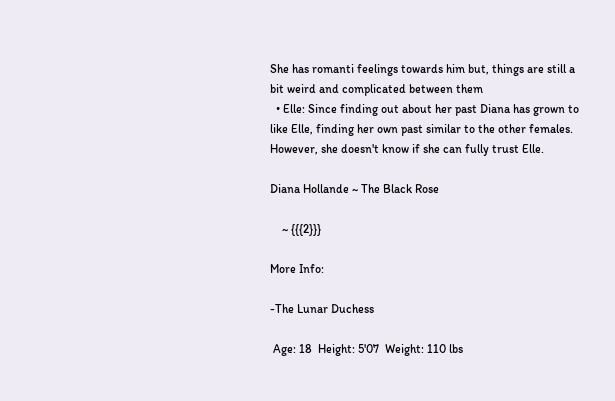She has romanti feelings towards him but, things are still a bit weird and complicated between them
  • Elle: Since finding out about her past Diana has grown to like Elle, finding her own past similar to the other females. However, she doesn't know if she can fully trust Elle.

Diana Hollande ~ The Black Rose

    ~ {{{2}}}

More Info:

-The Lunar Duchess

 Age: 18  Height: 5'07  Weight: 110 lbs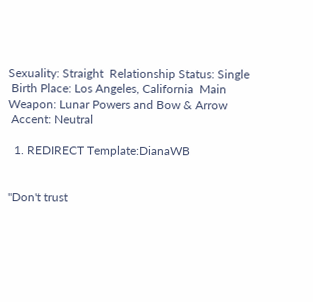Sexuality: Straight  Relationship Status: Single
 Birth Place: Los Angeles, California  Main Weapon: Lunar Powers and Bow & Arrow
 Accent: Neutral

  1. REDIRECT Template:DianaWB


"Don't trust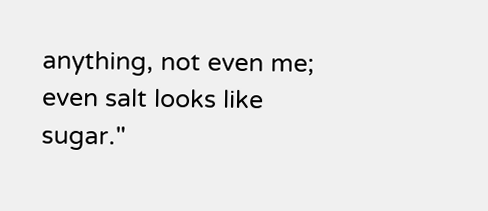anything, not even me; even salt looks like sugar."